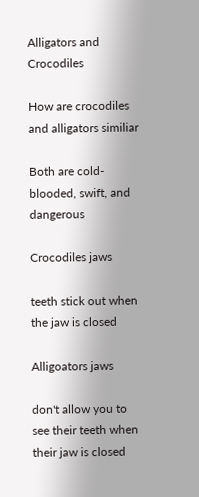Alligators and Crocodiles

How are crocodiles and alligators similiar

Both are cold-blooded, swift, and dangerous

Crocodiles jaws

teeth stick out when the jaw is closed

Alligoators jaws

don't allow you to see their teeth when their jaw is closed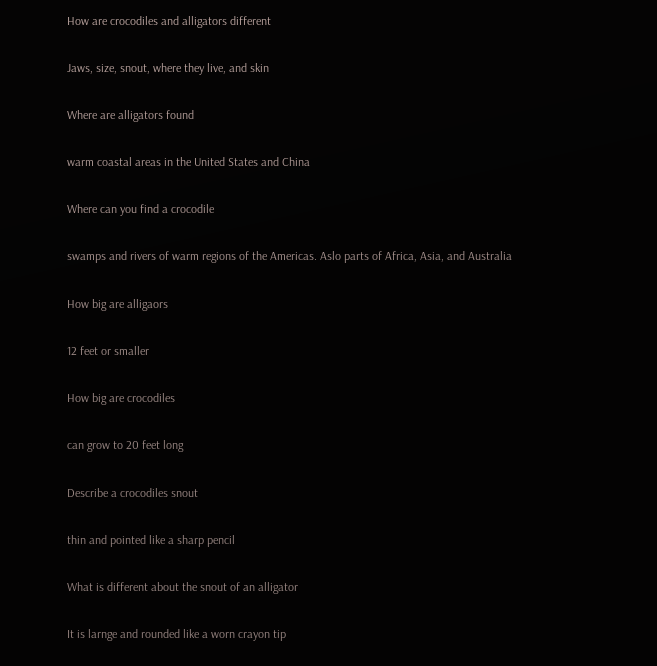How are crocodiles and alligators different

Jaws, size, snout, where they live, and skin

Where are alligators found

warm coastal areas in the United States and China

Where can you find a crocodile

swamps and rivers of warm regions of the Americas. Aslo parts of Africa, Asia, and Australia

How big are alligaors

12 feet or smaller

How big are crocodiles

can grow to 20 feet long

Describe a crocodiles snout

thin and pointed like a sharp pencil

What is different about the snout of an alligator

It is larnge and rounded like a worn crayon tip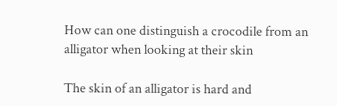How can one distinguish a crocodile from an alligator when looking at their skin

The skin of an alligator is hard and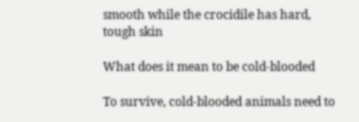smooth while the crocidile has hard, tough skin

What does it mean to be cold-blooded

To survive, cold-blooded animals need to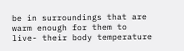be in surroundings that are warm enough for them to live- their body temperature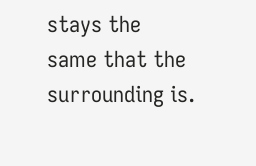stays the same that the surrounding is.